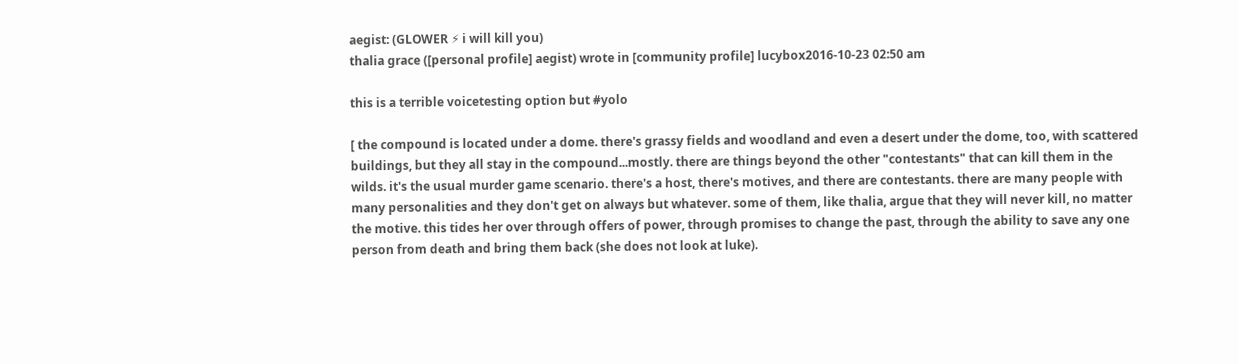aegist: (GLOWER ⚡ i will kill you)
thalia grace ([personal profile] aegist) wrote in [community profile] lucybox2016-10-23 02:50 am

this is a terrible voicetesting option but #yolo

[ the compound is located under a dome. there's grassy fields and woodland and even a desert under the dome, too, with scattered buildings, but they all stay in the compound...mostly. there are things beyond the other "contestants" that can kill them in the wilds. it's the usual murder game scenario. there's a host, there's motives, and there are contestants. there are many people with many personalities and they don't get on always but whatever. some of them, like thalia, argue that they will never kill, no matter the motive. this tides her over through offers of power, through promises to change the past, through the ability to save any one person from death and bring them back (she does not look at luke).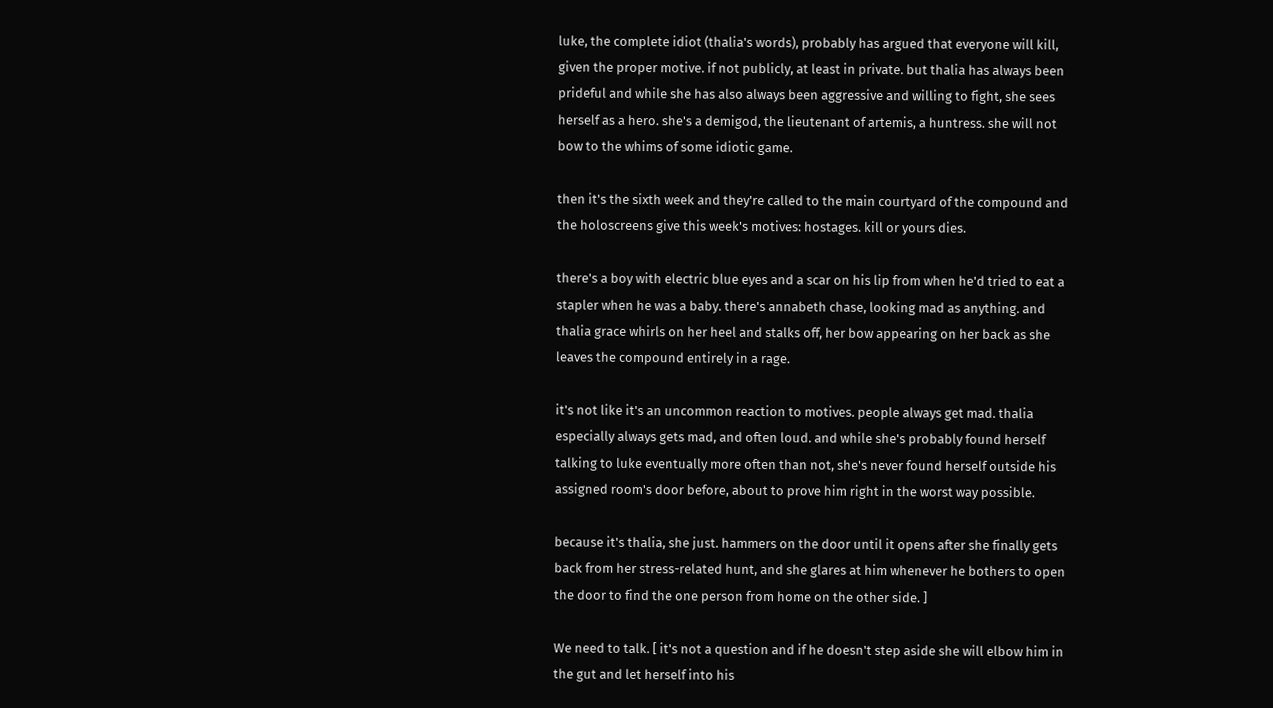luke, the complete idiot (thalia's words), probably has argued that everyone will kill, given the proper motive. if not publicly, at least in private. but thalia has always been prideful and while she has also always been aggressive and willing to fight, she sees herself as a hero. she's a demigod, the lieutenant of artemis, a huntress. she will not bow to the whims of some idiotic game.

then it's the sixth week and they're called to the main courtyard of the compound and the holoscreens give this week's motives: hostages. kill or yours dies.

there's a boy with electric blue eyes and a scar on his lip from when he'd tried to eat a stapler when he was a baby. there's annabeth chase, looking mad as anything. and thalia grace whirls on her heel and stalks off, her bow appearing on her back as she leaves the compound entirely in a rage.

it's not like it's an uncommon reaction to motives. people always get mad. thalia especially always gets mad, and often loud. and while she's probably found herself talking to luke eventually more often than not, she's never found herself outside his assigned room's door before, about to prove him right in the worst way possible.

because it's thalia, she just. hammers on the door until it opens after she finally gets back from her stress-related hunt, and she glares at him whenever he bothers to open the door to find the one person from home on the other side. ]

We need to talk. [ it's not a question and if he doesn't step aside she will elbow him in the gut and let herself into his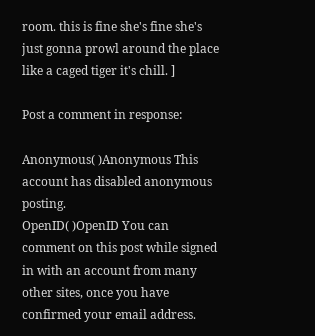room. this is fine she's fine she's just gonna prowl around the place like a caged tiger it's chill. ]

Post a comment in response:

Anonymous( )Anonymous This account has disabled anonymous posting.
OpenID( )OpenID You can comment on this post while signed in with an account from many other sites, once you have confirmed your email address.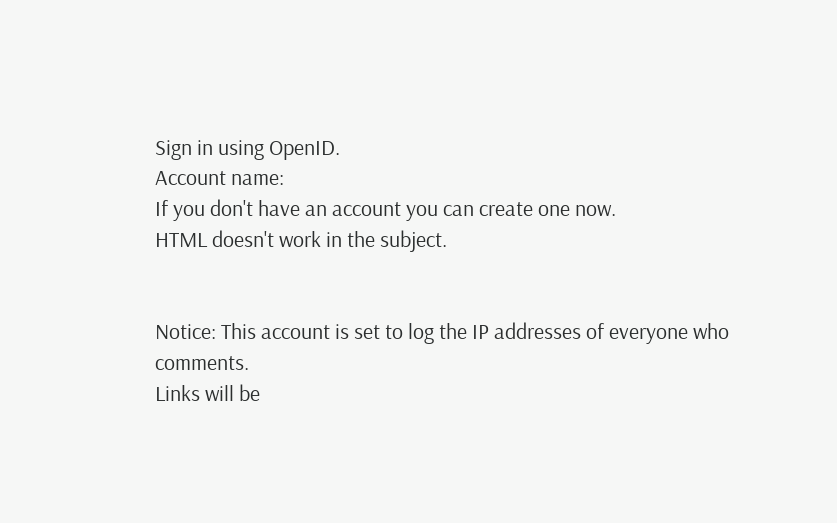Sign in using OpenID.
Account name:
If you don't have an account you can create one now.
HTML doesn't work in the subject.


Notice: This account is set to log the IP addresses of everyone who comments.
Links will be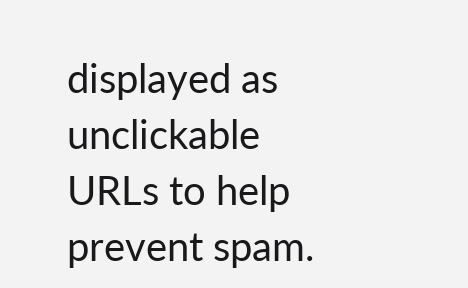displayed as unclickable URLs to help prevent spam.